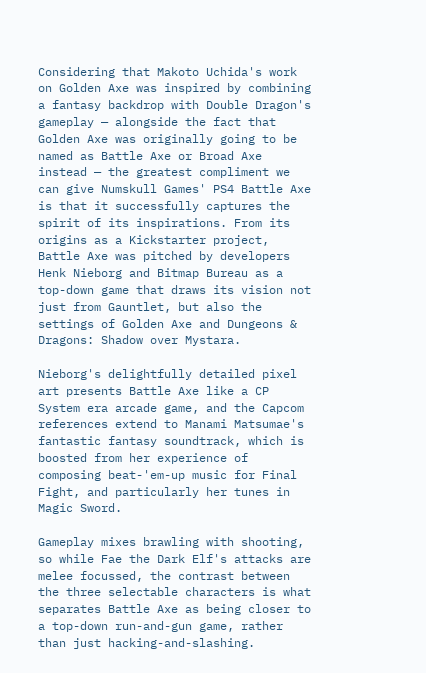Considering that Makoto Uchida's work on Golden Axe was inspired by combining a fantasy backdrop with Double Dragon's gameplay — alongside the fact that Golden Axe was originally going to be named as Battle Axe or Broad Axe instead — the greatest compliment we can give Numskull Games' PS4 Battle Axe is that it successfully captures the spirit of its inspirations. From its origins as a Kickstarter project, Battle Axe was pitched by developers Henk Nieborg and Bitmap Bureau as a top-down game that draws its vision not just from Gauntlet, but also the settings of Golden Axe and Dungeons & Dragons: Shadow over Mystara.

Nieborg's delightfully detailed pixel art presents Battle Axe like a CP System era arcade game, and the Capcom references extend to Manami Matsumae's fantastic fantasy soundtrack, which is boosted from her experience of composing beat-'em-up music for Final Fight, and particularly her tunes in Magic Sword.

Gameplay mixes brawling with shooting, so while Fae the Dark Elf's attacks are melee focussed, the contrast between the three selectable characters is what separates Battle Axe as being closer to a top-down run-and-gun game, rather than just hacking-and-slashing.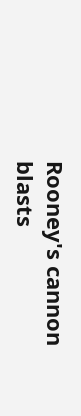Rooney's cannon blasts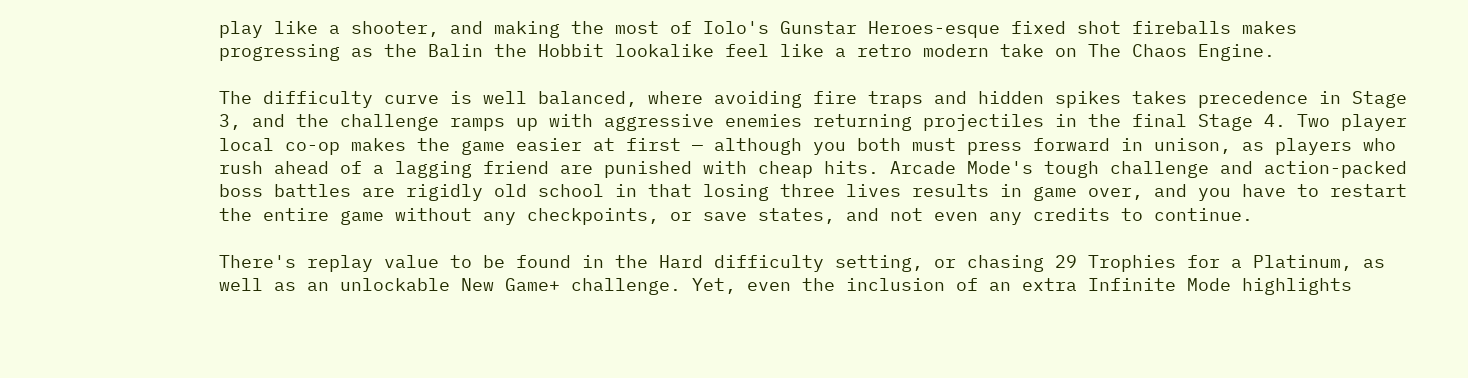play like a shooter, and making the most of Iolo's Gunstar Heroes-esque fixed shot fireballs makes progressing as the Balin the Hobbit lookalike feel like a retro modern take on The Chaos Engine.

The difficulty curve is well balanced, where avoiding fire traps and hidden spikes takes precedence in Stage 3, and the challenge ramps up with aggressive enemies returning projectiles in the final Stage 4. Two player local co-op makes the game easier at first — although you both must press forward in unison, as players who rush ahead of a lagging friend are punished with cheap hits. Arcade Mode's tough challenge and action-packed boss battles are rigidly old school in that losing three lives results in game over, and you have to restart the entire game without any checkpoints, or save states, and not even any credits to continue.

There's replay value to be found in the Hard difficulty setting, or chasing 29 Trophies for a Platinum, as well as an unlockable New Game+ challenge. Yet, even the inclusion of an extra Infinite Mode highlights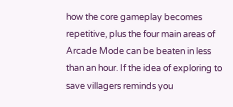how the core gameplay becomes repetitive, plus the four main areas of Arcade Mode can be beaten in less than an hour. If the idea of exploring to save villagers reminds you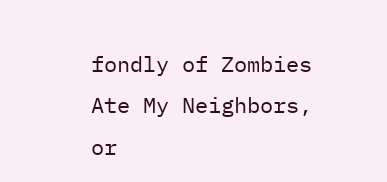fondly of Zombies Ate My Neighbors, or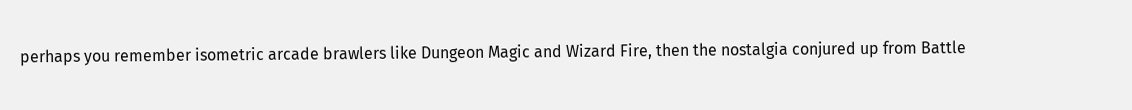perhaps you remember isometric arcade brawlers like Dungeon Magic and Wizard Fire, then the nostalgia conjured up from Battle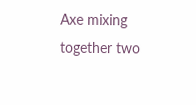Axe mixing together two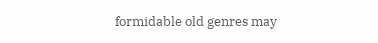formidable old genres may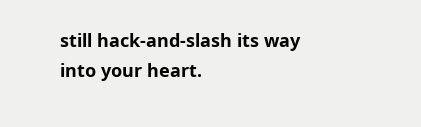still hack-and-slash its way into your heart.